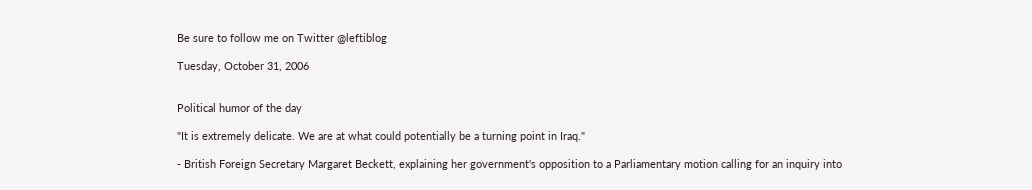Be sure to follow me on Twitter @leftiblog

Tuesday, October 31, 2006


Political humor of the day

"It is extremely delicate. We are at what could potentially be a turning point in Iraq."

- British Foreign Secretary Margaret Beckett, explaining her government's opposition to a Parliamentary motion calling for an inquiry into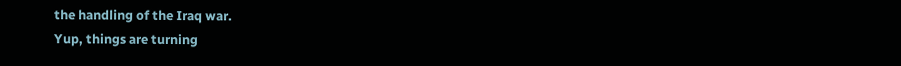the handling of the Iraq war.
Yup, things are turning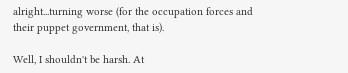alright...turning worse (for the occupation forces and their puppet government, that is).

Well, I shouldn't be harsh. At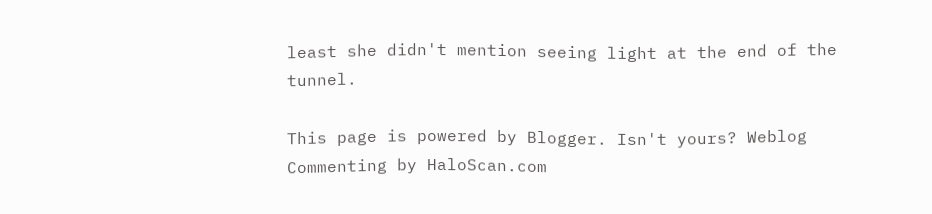least she didn't mention seeing light at the end of the tunnel.

This page is powered by Blogger. Isn't yours? Weblog Commenting by HaloScan.com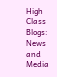High Class Blogs: News and Media